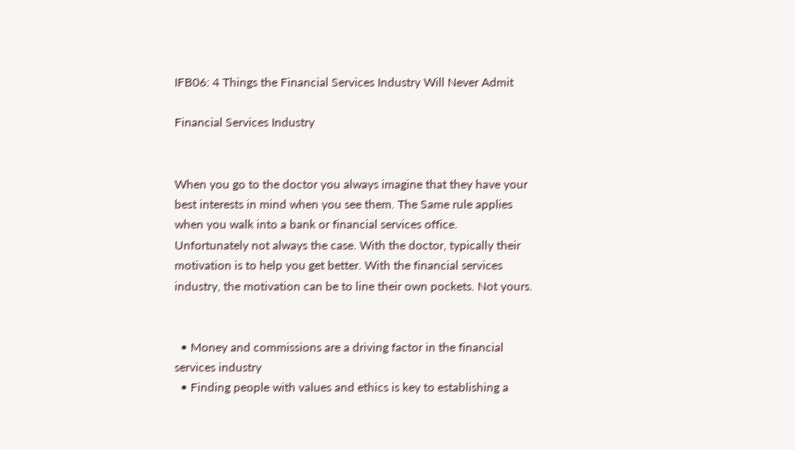IFB06: 4 Things the Financial Services Industry Will Never Admit

Financial Services Industry


When you go to the doctor you always imagine that they have your best interests in mind when you see them. The Same rule applies when you walk into a bank or financial services office. Unfortunately not always the case. With the doctor, typically their motivation is to help you get better. With the financial services industry, the motivation can be to line their own pockets. Not yours.


  • Money and commissions are a driving factor in the financial services industry
  • Finding people with values and ethics is key to establishing a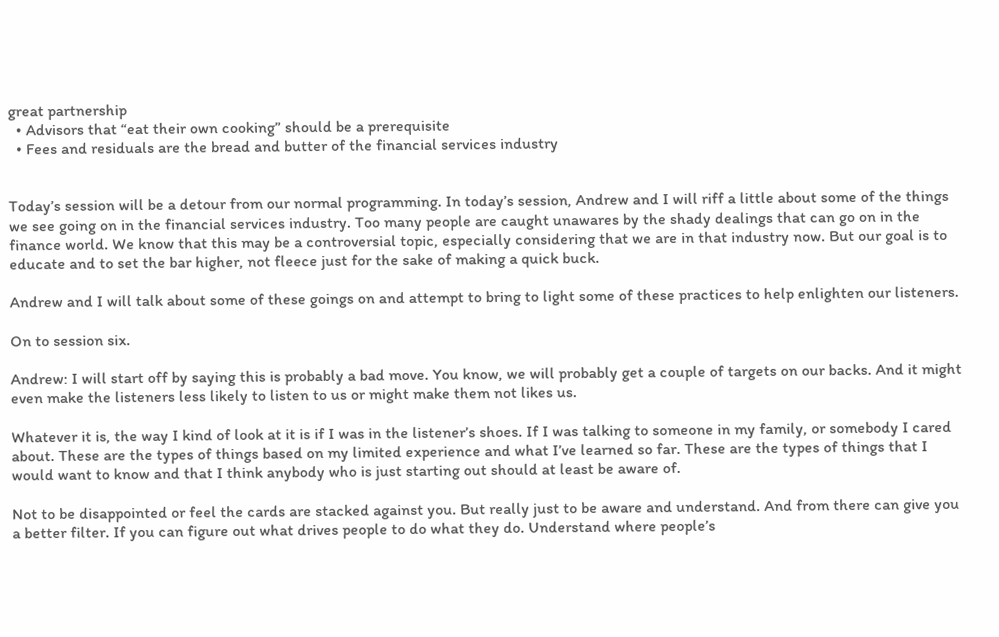great partnership
  • Advisors that “eat their own cooking” should be a prerequisite
  • Fees and residuals are the bread and butter of the financial services industry


Today’s session will be a detour from our normal programming. In today’s session, Andrew and I will riff a little about some of the things we see going on in the financial services industry. Too many people are caught unawares by the shady dealings that can go on in the finance world. We know that this may be a controversial topic, especially considering that we are in that industry now. But our goal is to educate and to set the bar higher, not fleece just for the sake of making a quick buck.

Andrew and I will talk about some of these goings on and attempt to bring to light some of these practices to help enlighten our listeners.

On to session six.

Andrew: I will start off by saying this is probably a bad move. You know, we will probably get a couple of targets on our backs. And it might even make the listeners less likely to listen to us or might make them not likes us.

Whatever it is, the way I kind of look at it is if I was in the listener’s shoes. If I was talking to someone in my family, or somebody I cared about. These are the types of things based on my limited experience and what I’ve learned so far. These are the types of things that I would want to know and that I think anybody who is just starting out should at least be aware of.

Not to be disappointed or feel the cards are stacked against you. But really just to be aware and understand. And from there can give you a better filter. If you can figure out what drives people to do what they do. Understand where people’s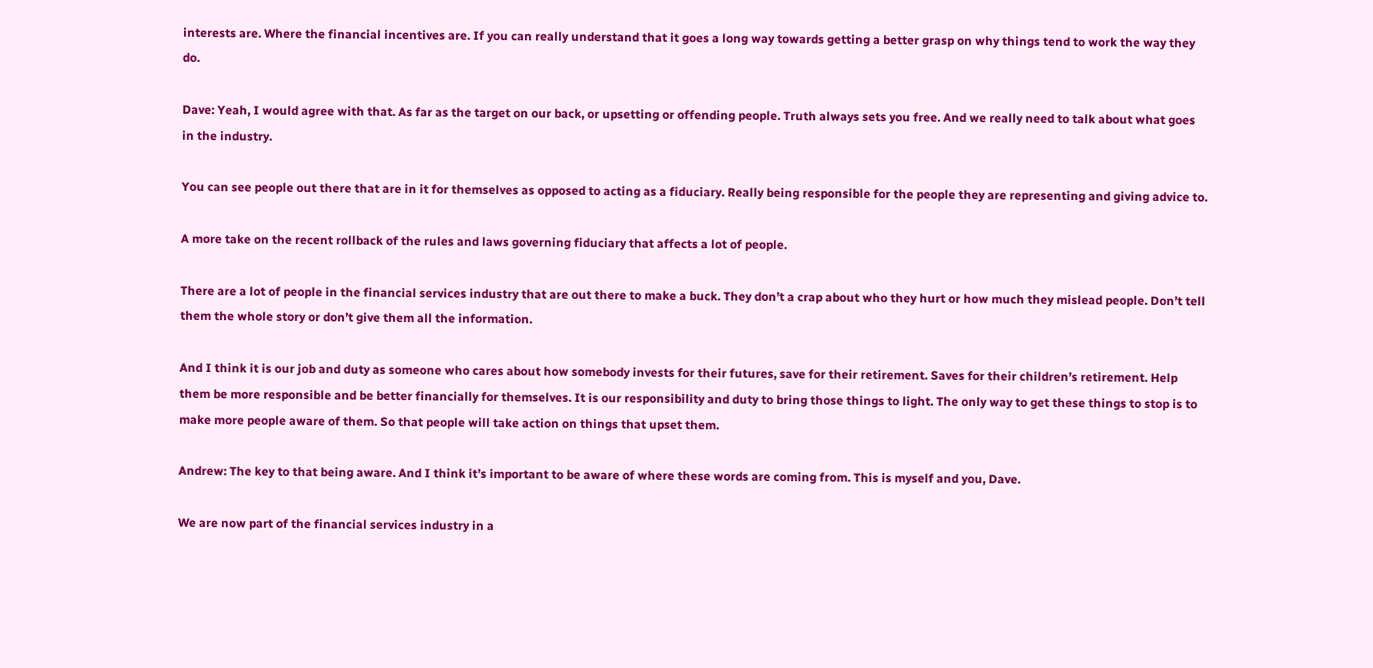interests are. Where the financial incentives are. If you can really understand that it goes a long way towards getting a better grasp on why things tend to work the way they do.

Dave: Yeah, I would agree with that. As far as the target on our back, or upsetting or offending people. Truth always sets you free. And we really need to talk about what goes in the industry.

You can see people out there that are in it for themselves as opposed to acting as a fiduciary. Really being responsible for the people they are representing and giving advice to.

A more take on the recent rollback of the rules and laws governing fiduciary that affects a lot of people.

There are a lot of people in the financial services industry that are out there to make a buck. They don’t a crap about who they hurt or how much they mislead people. Don’t tell them the whole story or don’t give them all the information.

And I think it is our job and duty as someone who cares about how somebody invests for their futures, save for their retirement. Saves for their children’s retirement. Help them be more responsible and be better financially for themselves. It is our responsibility and duty to bring those things to light. The only way to get these things to stop is to make more people aware of them. So that people will take action on things that upset them.

Andrew: The key to that being aware. And I think it’s important to be aware of where these words are coming from. This is myself and you, Dave.

We are now part of the financial services industry in a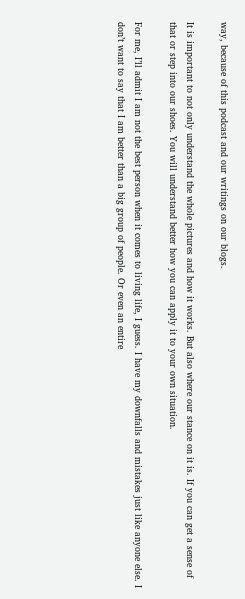way, because of this podcast and our writings on our blogs.

It is important to not only understand the whole pictures and how it works. But also where our stance on it is. If you can get a sense of that or step into our shoes. You will understand better how you can apply it to your own situation.

For me, I’ll admit I am not the best person when it comes to living life, I guess. I have my downfalls and mistakes just like anyone else. I don’t want to say that I am better than a big group of people. Or even an entire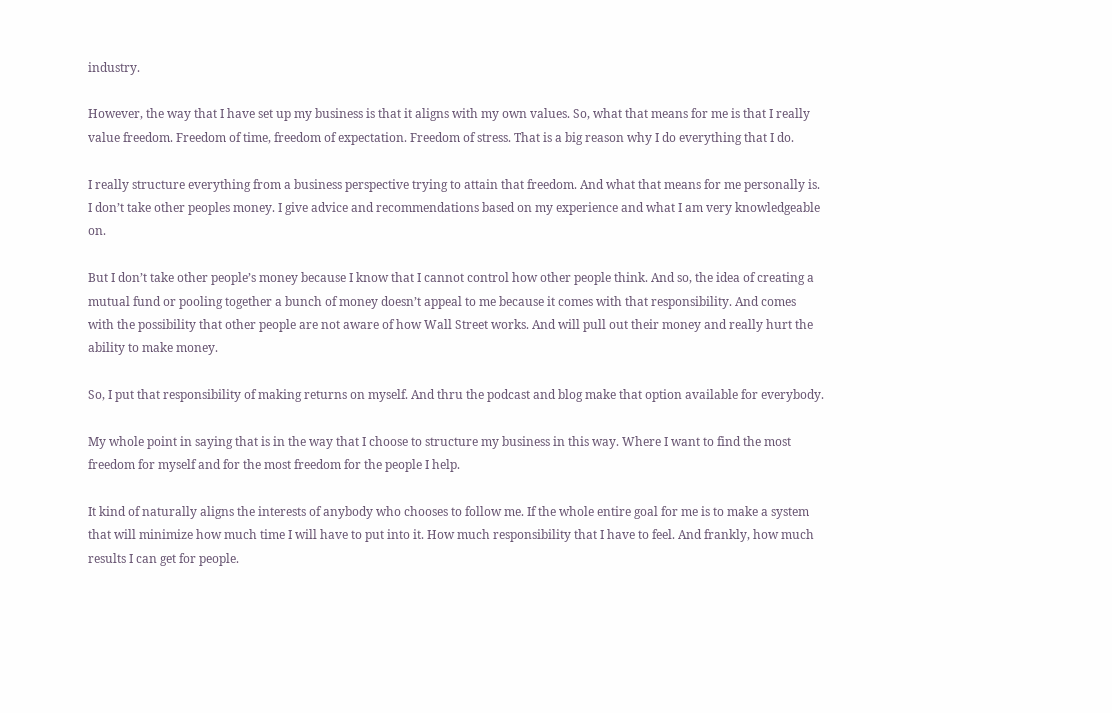industry.

However, the way that I have set up my business is that it aligns with my own values. So, what that means for me is that I really value freedom. Freedom of time, freedom of expectation. Freedom of stress. That is a big reason why I do everything that I do.

I really structure everything from a business perspective trying to attain that freedom. And what that means for me personally is. I don’t take other peoples money. I give advice and recommendations based on my experience and what I am very knowledgeable on.

But I don’t take other people’s money because I know that I cannot control how other people think. And so, the idea of creating a mutual fund or pooling together a bunch of money doesn’t appeal to me because it comes with that responsibility. And comes with the possibility that other people are not aware of how Wall Street works. And will pull out their money and really hurt the ability to make money.

So, I put that responsibility of making returns on myself. And thru the podcast and blog make that option available for everybody.

My whole point in saying that is in the way that I choose to structure my business in this way. Where I want to find the most freedom for myself and for the most freedom for the people I help.

It kind of naturally aligns the interests of anybody who chooses to follow me. If the whole entire goal for me is to make a system that will minimize how much time I will have to put into it. How much responsibility that I have to feel. And frankly, how much results I can get for people.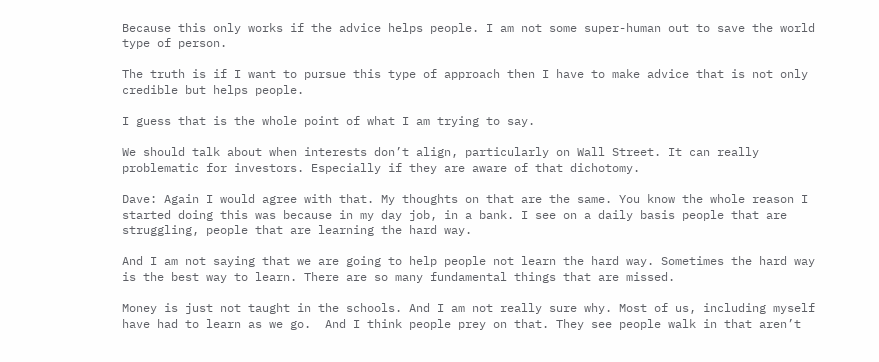Because this only works if the advice helps people. I am not some super-human out to save the world type of person.

The truth is if I want to pursue this type of approach then I have to make advice that is not only credible but helps people.

I guess that is the whole point of what I am trying to say.

We should talk about when interests don’t align, particularly on Wall Street. It can really problematic for investors. Especially if they are aware of that dichotomy.

Dave: Again I would agree with that. My thoughts on that are the same. You know the whole reason I started doing this was because in my day job, in a bank. I see on a daily basis people that are struggling, people that are learning the hard way.

And I am not saying that we are going to help people not learn the hard way. Sometimes the hard way is the best way to learn. There are so many fundamental things that are missed.

Money is just not taught in the schools. And I am not really sure why. Most of us, including myself have had to learn as we go.  And I think people prey on that. They see people walk in that aren’t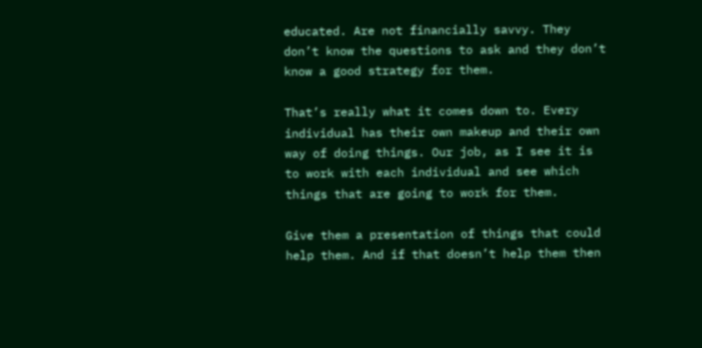educated. Are not financially savvy. They don’t know the questions to ask and they don’t know a good strategy for them.

That’s really what it comes down to. Every individual has their own makeup and their own way of doing things. Our job, as I see it is to work with each individual and see which things that are going to work for them.

Give them a presentation of things that could help them. And if that doesn’t help them then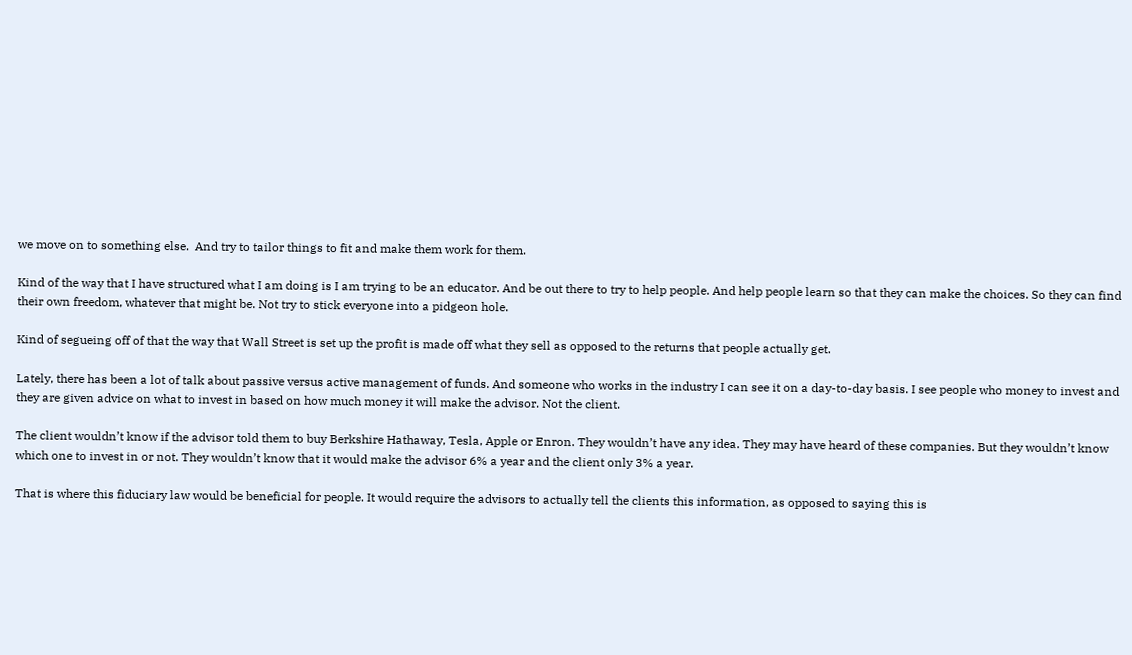we move on to something else.  And try to tailor things to fit and make them work for them.

Kind of the way that I have structured what I am doing is I am trying to be an educator. And be out there to try to help people. And help people learn so that they can make the choices. So they can find their own freedom, whatever that might be. Not try to stick everyone into a pidgeon hole.

Kind of segueing off of that the way that Wall Street is set up the profit is made off what they sell as opposed to the returns that people actually get.

Lately, there has been a lot of talk about passive versus active management of funds. And someone who works in the industry I can see it on a day-to-day basis. I see people who money to invest and they are given advice on what to invest in based on how much money it will make the advisor. Not the client.

The client wouldn’t know if the advisor told them to buy Berkshire Hathaway, Tesla, Apple or Enron. They wouldn’t have any idea. They may have heard of these companies. But they wouldn’t know which one to invest in or not. They wouldn’t know that it would make the advisor 6% a year and the client only 3% a year.

That is where this fiduciary law would be beneficial for people. It would require the advisors to actually tell the clients this information, as opposed to saying this is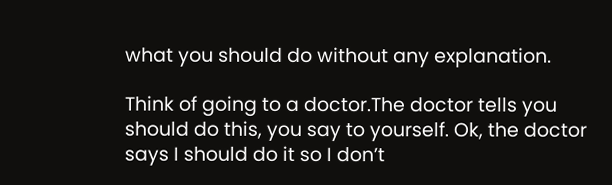what you should do without any explanation.

Think of going to a doctor.The doctor tells you should do this, you say to yourself. Ok, the doctor says I should do it so I don’t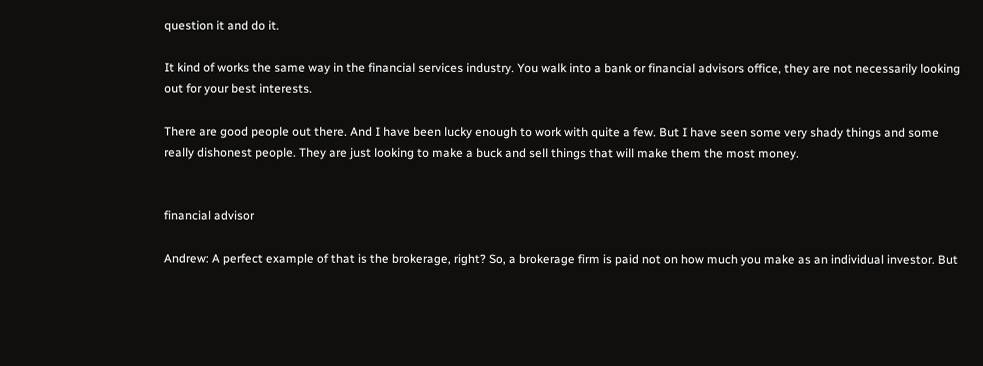question it and do it.

It kind of works the same way in the financial services industry. You walk into a bank or financial advisors office, they are not necessarily looking out for your best interests.

There are good people out there. And I have been lucky enough to work with quite a few. But I have seen some very shady things and some really dishonest people. They are just looking to make a buck and sell things that will make them the most money.


financial advisor

Andrew: A perfect example of that is the brokerage, right? So, a brokerage firm is paid not on how much you make as an individual investor. But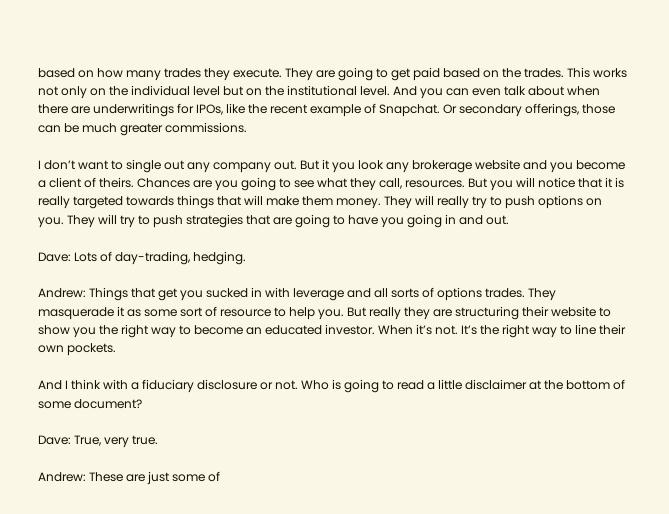based on how many trades they execute. They are going to get paid based on the trades. This works not only on the individual level but on the institutional level. And you can even talk about when there are underwritings for IPOs, like the recent example of Snapchat. Or secondary offerings, those can be much greater commissions.

I don’t want to single out any company out. But it you look any brokerage website and you become a client of theirs. Chances are you going to see what they call, resources. But you will notice that it is really targeted towards things that will make them money. They will really try to push options on you. They will try to push strategies that are going to have you going in and out.

Dave: Lots of day-trading, hedging.

Andrew: Things that get you sucked in with leverage and all sorts of options trades. They masquerade it as some sort of resource to help you. But really they are structuring their website to show you the right way to become an educated investor. When it’s not. It’s the right way to line their own pockets.

And I think with a fiduciary disclosure or not. Who is going to read a little disclaimer at the bottom of some document?

Dave: True, very true.

Andrew: These are just some of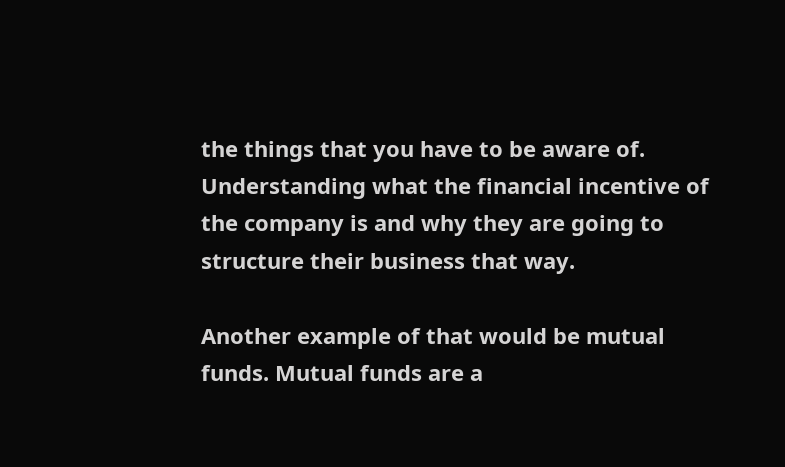the things that you have to be aware of. Understanding what the financial incentive of the company is and why they are going to structure their business that way.

Another example of that would be mutual funds. Mutual funds are a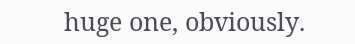huge one, obviously.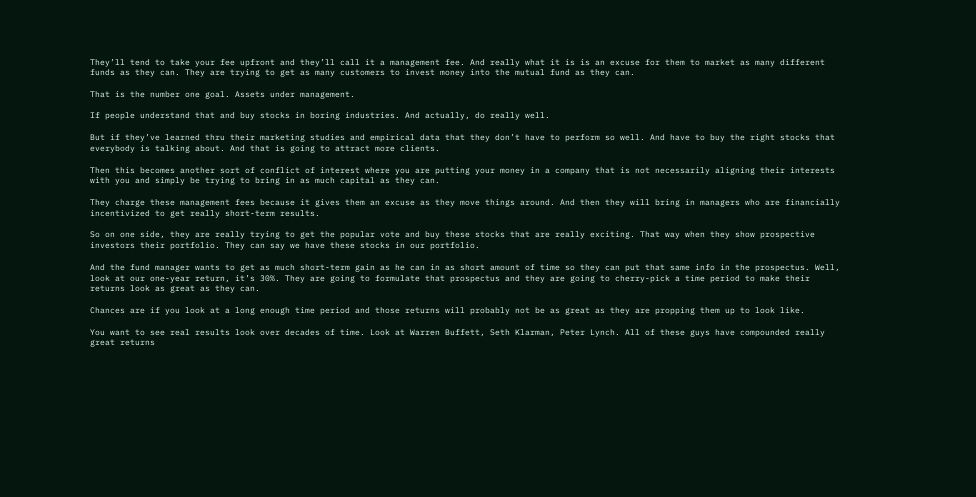They’ll tend to take your fee upfront and they’ll call it a management fee. And really what it is is an excuse for them to market as many different funds as they can. They are trying to get as many customers to invest money into the mutual fund as they can.

That is the number one goal. Assets under management.

If people understand that and buy stocks in boring industries. And actually, do really well.

But if they’ve learned thru their marketing studies and empirical data that they don’t have to perform so well. And have to buy the right stocks that everybody is talking about. And that is going to attract more clients.

Then this becomes another sort of conflict of interest where you are putting your money in a company that is not necessarily aligning their interests with you and simply be trying to bring in as much capital as they can.

They charge these management fees because it gives them an excuse as they move things around. And then they will bring in managers who are financially incentivized to get really short-term results.

So on one side, they are really trying to get the popular vote and buy these stocks that are really exciting. That way when they show prospective investors their portfolio. They can say we have these stocks in our portfolio.

And the fund manager wants to get as much short-term gain as he can in as short amount of time so they can put that same info in the prospectus. Well, look at our one-year return, it’s 30%. They are going to formulate that prospectus and they are going to cherry-pick a time period to make their returns look as great as they can.

Chances are if you look at a long enough time period and those returns will probably not be as great as they are propping them up to look like.

You want to see real results look over decades of time. Look at Warren Buffett, Seth Klarman, Peter Lynch. All of these guys have compounded really great returns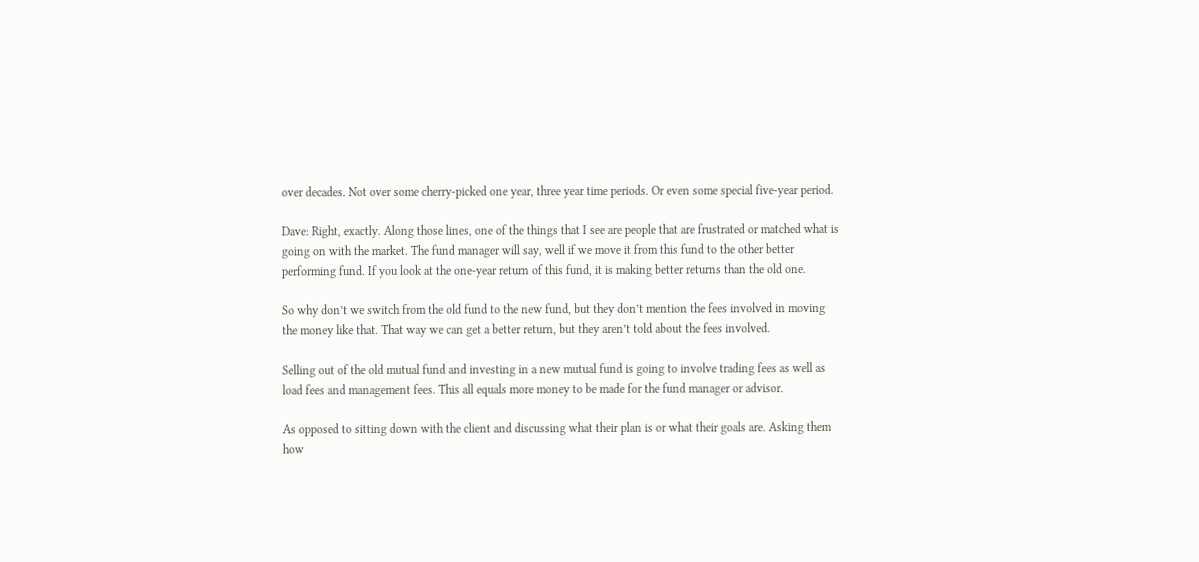over decades. Not over some cherry-picked one year, three year time periods. Or even some special five-year period.

Dave: Right, exactly. Along those lines, one of the things that I see are people that are frustrated or matched what is going on with the market. The fund manager will say, well if we move it from this fund to the other better performing fund. If you look at the one-year return of this fund, it is making better returns than the old one.

So why don’t we switch from the old fund to the new fund, but they don’t mention the fees involved in moving the money like that. That way we can get a better return, but they aren’t told about the fees involved.

Selling out of the old mutual fund and investing in a new mutual fund is going to involve trading fees as well as load fees and management fees. This all equals more money to be made for the fund manager or advisor.

As opposed to sitting down with the client and discussing what their plan is or what their goals are. Asking them how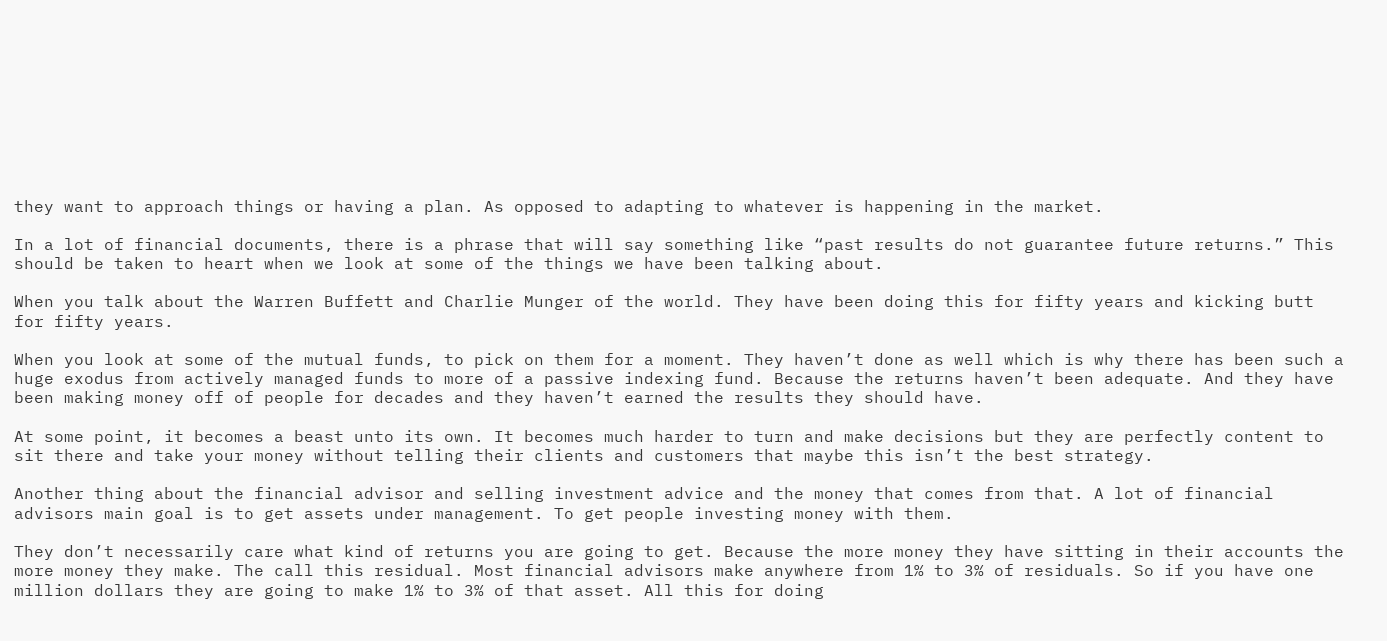they want to approach things or having a plan. As opposed to adapting to whatever is happening in the market.

In a lot of financial documents, there is a phrase that will say something like “past results do not guarantee future returns.” This should be taken to heart when we look at some of the things we have been talking about.

When you talk about the Warren Buffett and Charlie Munger of the world. They have been doing this for fifty years and kicking butt for fifty years.

When you look at some of the mutual funds, to pick on them for a moment. They haven’t done as well which is why there has been such a huge exodus from actively managed funds to more of a passive indexing fund. Because the returns haven’t been adequate. And they have been making money off of people for decades and they haven’t earned the results they should have.

At some point, it becomes a beast unto its own. It becomes much harder to turn and make decisions but they are perfectly content to sit there and take your money without telling their clients and customers that maybe this isn’t the best strategy.

Another thing about the financial advisor and selling investment advice and the money that comes from that. A lot of financial advisors main goal is to get assets under management. To get people investing money with them.

They don’t necessarily care what kind of returns you are going to get. Because the more money they have sitting in their accounts the more money they make. The call this residual. Most financial advisors make anywhere from 1% to 3% of residuals. So if you have one million dollars they are going to make 1% to 3% of that asset. All this for doing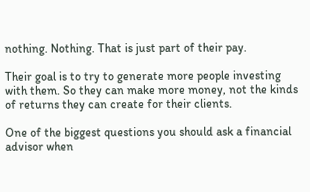nothing. Nothing. That is just part of their pay.

Their goal is to try to generate more people investing with them. So they can make more money, not the kinds of returns they can create for their clients.

One of the biggest questions you should ask a financial advisor when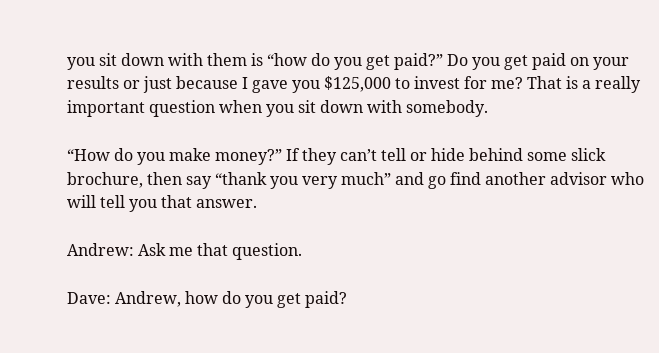you sit down with them is “how do you get paid?” Do you get paid on your results or just because I gave you $125,000 to invest for me? That is a really important question when you sit down with somebody.

“How do you make money?” If they can’t tell or hide behind some slick brochure, then say “thank you very much” and go find another advisor who will tell you that answer.

Andrew: Ask me that question.

Dave: Andrew, how do you get paid?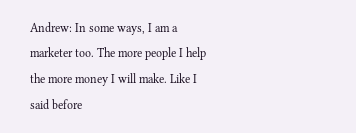Andrew: In some ways, I am a marketer too. The more people I help the more money I will make. Like I said before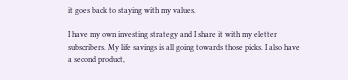it goes back to staying with my values.

I have my own investing strategy and I share it with my eletter subscribers. My life savings is all going towards those picks. I also have a second product,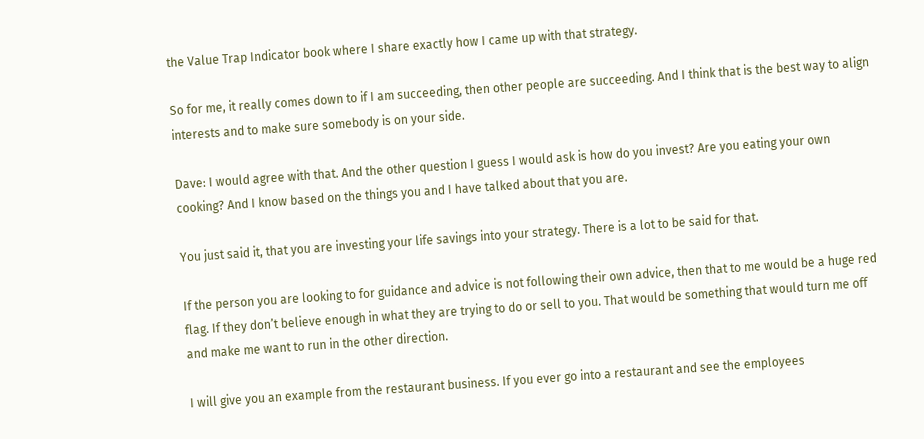the Value Trap Indicator book where I share exactly how I came up with that strategy.

So for me, it really comes down to if I am succeeding, then other people are succeeding. And I think that is the best way to align interests and to make sure somebody is on your side.

Dave: I would agree with that. And the other question I guess I would ask is how do you invest? Are you eating your own cooking? And I know based on the things you and I have talked about that you are.

You just said it, that you are investing your life savings into your strategy. There is a lot to be said for that.

If the person you are looking to for guidance and advice is not following their own advice, then that to me would be a huge red flag. If they don’t believe enough in what they are trying to do or sell to you. That would be something that would turn me off and make me want to run in the other direction.

I will give you an example from the restaurant business. If you ever go into a restaurant and see the employees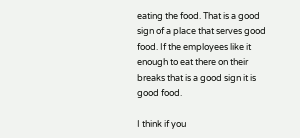eating the food. That is a good sign of a place that serves good food. If the employees like it enough to eat there on their breaks that is a good sign it is good food.

I think if you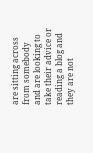are sitting across from somebody and are looking to take their advice or reading a blog and they are not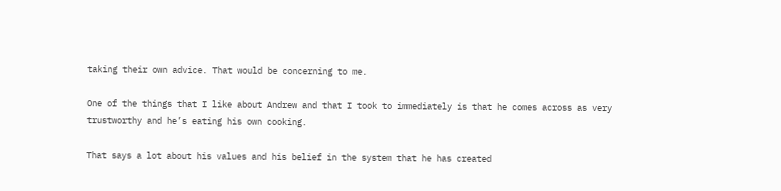taking their own advice. That would be concerning to me.

One of the things that I like about Andrew and that I took to immediately is that he comes across as very trustworthy and he’s eating his own cooking.

That says a lot about his values and his belief in the system that he has created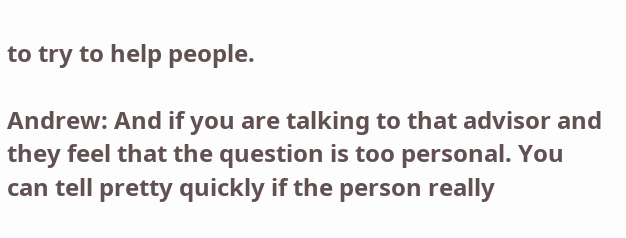to try to help people.

Andrew: And if you are talking to that advisor and they feel that the question is too personal. You can tell pretty quickly if the person really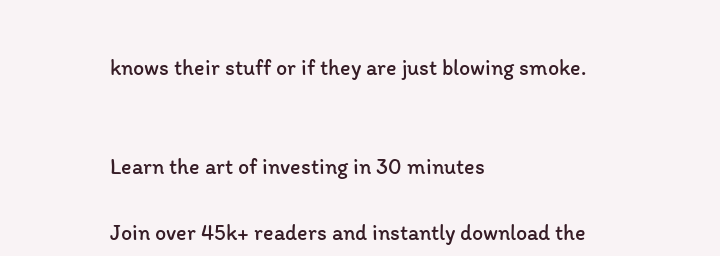knows their stuff or if they are just blowing smoke.


Learn the art of investing in 30 minutes

Join over 45k+ readers and instantly download the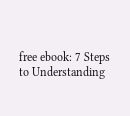free ebook: 7 Steps to Understanding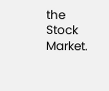the Stock Market.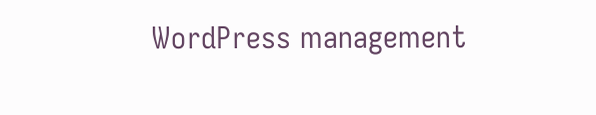WordPress management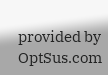provided by OptSus.com